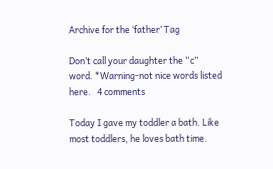Archive for the ‘father’ Tag

Don’t call your daughter the “c” word. *Warning-not nice words listed here.   4 comments

Today I gave my toddler a bath. Like most toddlers, he loves bath time.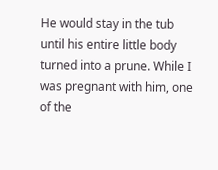He would stay in the tub until his entire little body turned into a prune. While I was pregnant with him, one of the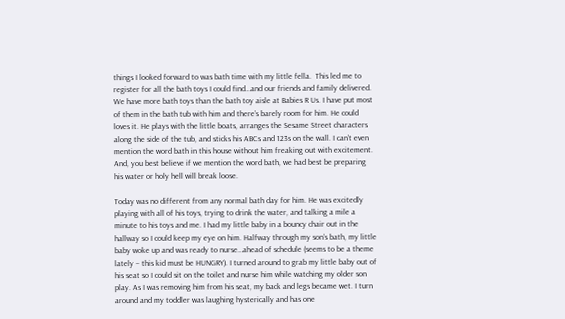things I looked forward to was bath time with my little fella.  This led me to register for all the bath toys I could find…and our friends and family delivered. We have more bath toys than the bath toy aisle at Babies R Us. I have put most of them in the bath tub with him and there’s barely room for him. He could loves it. He plays with the little boats, arranges the Sesame Street characters along the side of the tub, and sticks his ABCs and 123s on the wall. I can’t even mention the word bath in this house without him freaking out with excitement. And, you best believe if we mention the word bath, we had best be preparing his water or holy hell will break loose.

Today was no different from any normal bath day for him. He was excitedly playing with all of his toys, trying to drink the water, and talking a mile a minute to his toys and me. I had my little baby in a bouncy chair out in the hallway so I could keep my eye on him. Halfway through my son’s bath, my little baby woke up and was ready to nurse…ahead of schedule (seems to be a theme lately – this kid must be HUNGRY). I turned around to grab my little baby out of his seat so I could sit on the toilet and nurse him while watching my older son play. As I was removing him from his seat, my back and legs became wet. I turn around and my toddler was laughing hysterically and has one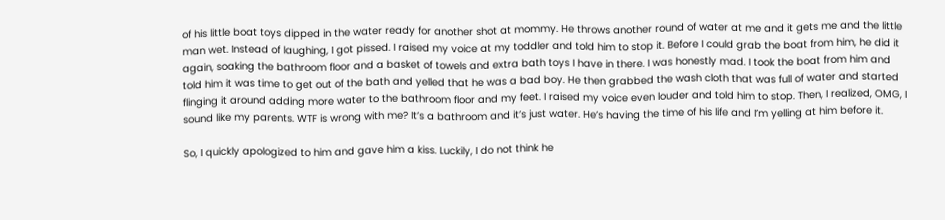of his little boat toys dipped in the water ready for another shot at mommy. He throws another round of water at me and it gets me and the little man wet. Instead of laughing, I got pissed. I raised my voice at my toddler and told him to stop it. Before I could grab the boat from him, he did it again, soaking the bathroom floor and a basket of towels and extra bath toys I have in there. I was honestly mad. I took the boat from him and told him it was time to get out of the bath and yelled that he was a bad boy. He then grabbed the wash cloth that was full of water and started flinging it around adding more water to the bathroom floor and my feet. I raised my voice even louder and told him to stop. Then, I realized, OMG, I sound like my parents. WTF is wrong with me? It’s a bathroom and it’s just water. He’s having the time of his life and I’m yelling at him before it.

So, I quickly apologized to him and gave him a kiss. Luckily, I do not think he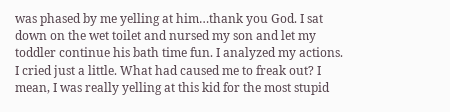was phased by me yelling at him…thank you God. I sat down on the wet toilet and nursed my son and let my toddler continue his bath time fun. I analyzed my actions. I cried just a little. What had caused me to freak out? I mean, I was really yelling at this kid for the most stupid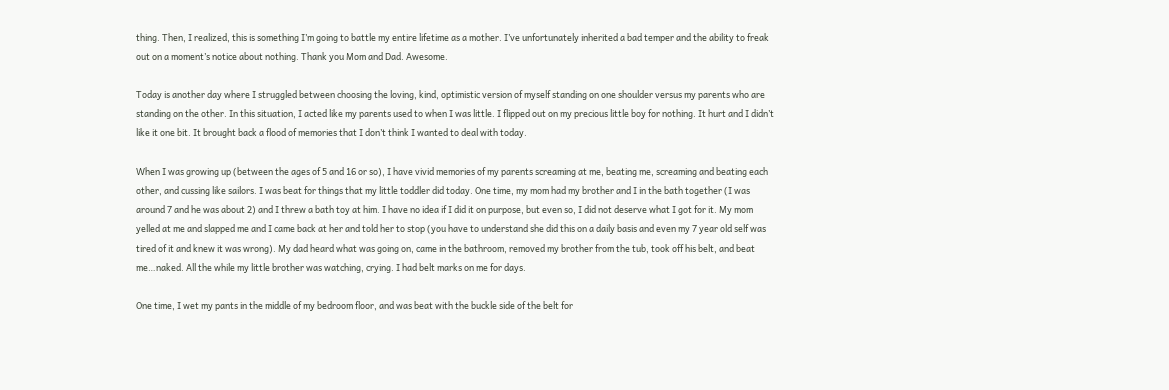thing. Then, I realized, this is something I’m going to battle my entire lifetime as a mother. I’ve unfortunately inherited a bad temper and the ability to freak out on a moment’s notice about nothing. Thank you Mom and Dad. Awesome.

Today is another day where I struggled between choosing the loving, kind, optimistic version of myself standing on one shoulder versus my parents who are standing on the other. In this situation, I acted like my parents used to when I was little. I flipped out on my precious little boy for nothing. It hurt and I didn’t like it one bit. It brought back a flood of memories that I don’t think I wanted to deal with today.

When I was growing up (between the ages of 5 and 16 or so), I have vivid memories of my parents screaming at me, beating me, screaming and beating each other, and cussing like sailors. I was beat for things that my little toddler did today. One time, my mom had my brother and I in the bath together (I was around 7 and he was about 2) and I threw a bath toy at him. I have no idea if I did it on purpose, but even so, I did not deserve what I got for it. My mom yelled at me and slapped me and I came back at her and told her to stop (you have to understand she did this on a daily basis and even my 7 year old self was tired of it and knew it was wrong). My dad heard what was going on, came in the bathroom, removed my brother from the tub, took off his belt, and beat me…naked. All the while my little brother was watching, crying. I had belt marks on me for days.

One time, I wet my pants in the middle of my bedroom floor, and was beat with the buckle side of the belt for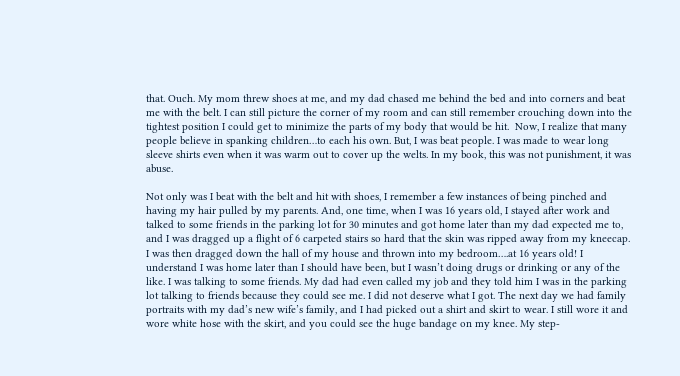that. Ouch. My mom threw shoes at me, and my dad chased me behind the bed and into corners and beat me with the belt. I can still picture the corner of my room and can still remember crouching down into the tightest position I could get to minimize the parts of my body that would be hit.  Now, I realize that many people believe in spanking children…to each his own. But, I was beat people. I was made to wear long sleeve shirts even when it was warm out to cover up the welts. In my book, this was not punishment, it was abuse.

Not only was I beat with the belt and hit with shoes, I remember a few instances of being pinched and having my hair pulled by my parents. And, one time, when I was 16 years old, I stayed after work and talked to some friends in the parking lot for 30 minutes and got home later than my dad expected me to, and I was dragged up a flight of 6 carpeted stairs so hard that the skin was ripped away from my kneecap. I was then dragged down the hall of my house and thrown into my bedroom….at 16 years old! I understand I was home later than I should have been, but I wasn’t doing drugs or drinking or any of the like. I was talking to some friends. My dad had even called my job and they told him I was in the parking lot talking to friends because they could see me. I did not deserve what I got. The next day we had family portraits with my dad’s new wife’s family, and I had picked out a shirt and skirt to wear. I still wore it and wore white hose with the skirt, and you could see the huge bandage on my knee. My step-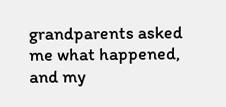grandparents asked me what happened, and my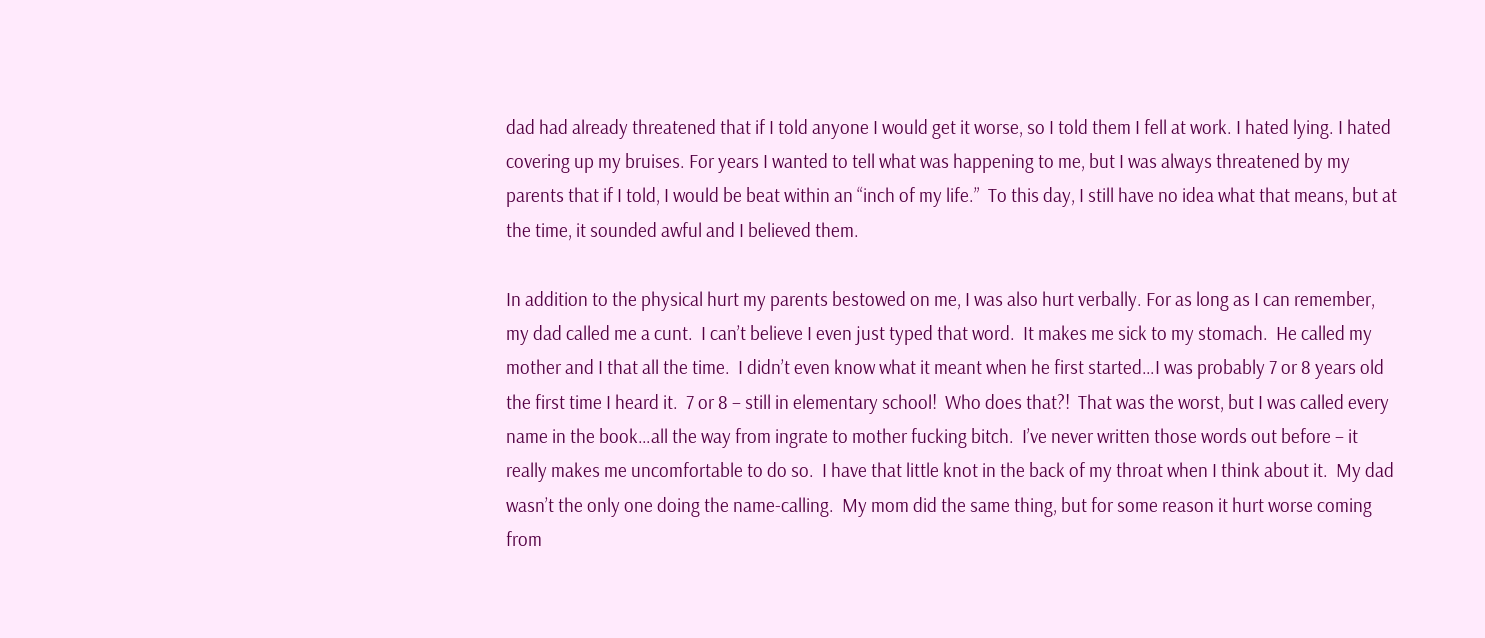dad had already threatened that if I told anyone I would get it worse, so I told them I fell at work. I hated lying. I hated covering up my bruises. For years I wanted to tell what was happening to me, but I was always threatened by my parents that if I told, I would be beat within an “inch of my life.”  To this day, I still have no idea what that means, but at the time, it sounded awful and I believed them.

In addition to the physical hurt my parents bestowed on me, I was also hurt verbally. For as long as I can remember, my dad called me a cunt.  I can’t believe I even just typed that word.  It makes me sick to my stomach.  He called my mother and I that all the time.  I didn’t even know what it meant when he first started…I was probably 7 or 8 years old the first time I heard it.  7 or 8 – still in elementary school!  Who does that?!  That was the worst, but I was called every name in the book…all the way from ingrate to mother fucking bitch.  I’ve never written those words out before – it really makes me uncomfortable to do so.  I have that little knot in the back of my throat when I think about it.  My dad wasn’t the only one doing the name-calling.  My mom did the same thing, but for some reason it hurt worse coming from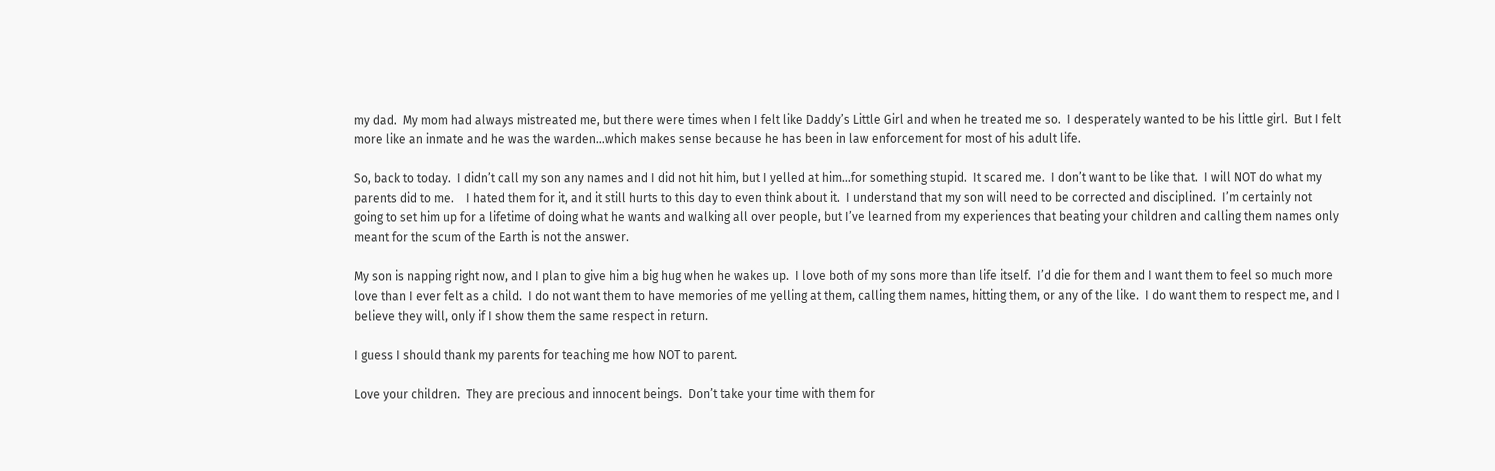my dad.  My mom had always mistreated me, but there were times when I felt like Daddy’s Little Girl and when he treated me so.  I desperately wanted to be his little girl.  But I felt more like an inmate and he was the warden…which makes sense because he has been in law enforcement for most of his adult life.

So, back to today.  I didn’t call my son any names and I did not hit him, but I yelled at him…for something stupid.  It scared me.  I don’t want to be like that.  I will NOT do what my parents did to me.    I hated them for it, and it still hurts to this day to even think about it.  I understand that my son will need to be corrected and disciplined.  I’m certainly not going to set him up for a lifetime of doing what he wants and walking all over people, but I’ve learned from my experiences that beating your children and calling them names only meant for the scum of the Earth is not the answer.

My son is napping right now, and I plan to give him a big hug when he wakes up.  I love both of my sons more than life itself.  I’d die for them and I want them to feel so much more love than I ever felt as a child.  I do not want them to have memories of me yelling at them, calling them names, hitting them, or any of the like.  I do want them to respect me, and I believe they will, only if I show them the same respect in return.

I guess I should thank my parents for teaching me how NOT to parent.

Love your children.  They are precious and innocent beings.  Don’t take your time with them for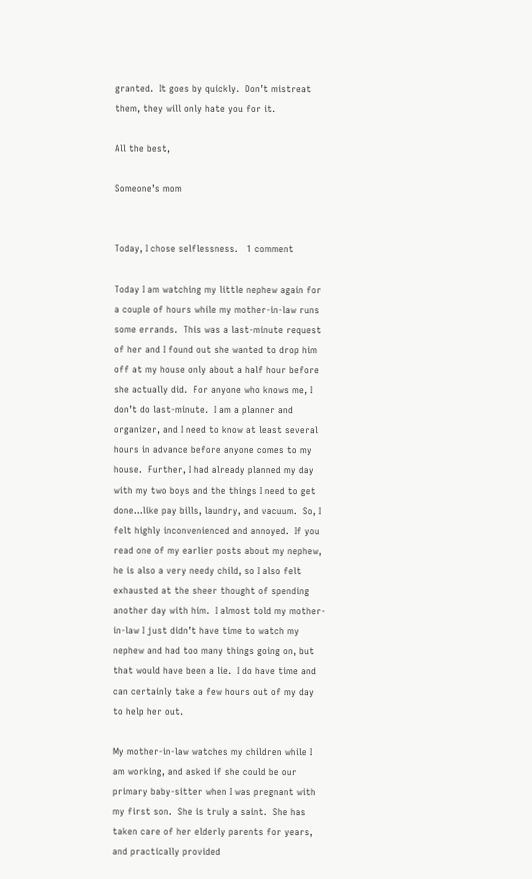granted.  It goes by quickly.  Don’t mistreat them, they will only hate you for it.

All the best,

Someone’s mom


Today, I chose selflessness.   1 comment

Today I am watching my little nephew again for a couple of hours while my mother-in-law runs some errands.  This was a last-minute request of her and I found out she wanted to drop him off at my house only about a half hour before she actually did.  For anyone who knows me, I don’t do last-minute.  I am a planner and organizer, and I need to know at least several hours in advance before anyone comes to my house.  Further, I had already planned my day with my two boys and the things I need to get done…like pay bills, laundry, and vacuum.  So, I felt highly inconvenienced and annoyed.  If you read one of my earlier posts about my nephew, he is also a very needy child, so I also felt exhausted at the sheer thought of spending another day with him.  I almost told my mother-in-law I just didn’t have time to watch my nephew and had too many things going on, but that would have been a lie.  I do have time and can certainly take a few hours out of my day to help her out.

My mother-in-law watches my children while I am working, and asked if she could be our primary baby-sitter when I was pregnant with my first son.  She is truly a saint.  She has taken care of her elderly parents for years, and practically provided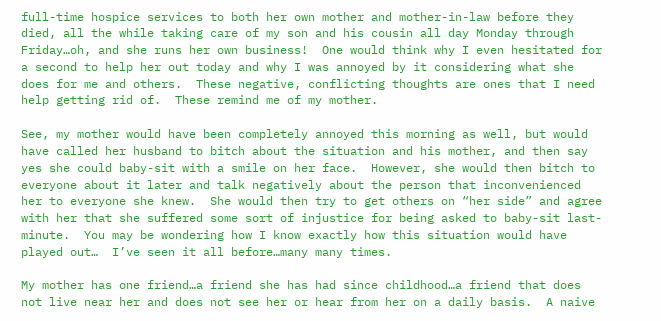full-time hospice services to both her own mother and mother-in-law before they died, all the while taking care of my son and his cousin all day Monday through Friday…oh, and she runs her own business!  One would think why I even hesitated for a second to help her out today and why I was annoyed by it considering what she does for me and others.  These negative, conflicting thoughts are ones that I need help getting rid of.  These remind me of my mother.

See, my mother would have been completely annoyed this morning as well, but would have called her husband to bitch about the situation and his mother, and then say yes she could baby-sit with a smile on her face.  However, she would then bitch to everyone about it later and talk negatively about the person that inconvenienced her to everyone she knew.  She would then try to get others on “her side” and agree with her that she suffered some sort of injustice for being asked to baby-sit last-minute.  You may be wondering how I know exactly how this situation would have played out…  I’ve seen it all before…many many times.

My mother has one friend…a friend she has had since childhood…a friend that does not live near her and does not see her or hear from her on a daily basis.  A naive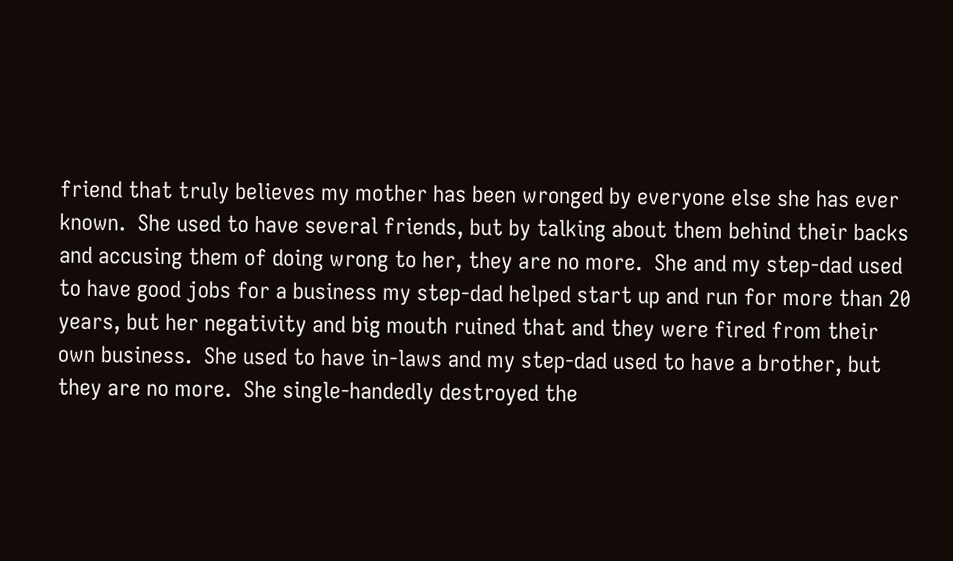friend that truly believes my mother has been wronged by everyone else she has ever known.  She used to have several friends, but by talking about them behind their backs and accusing them of doing wrong to her, they are no more.  She and my step-dad used to have good jobs for a business my step-dad helped start up and run for more than 20 years, but her negativity and big mouth ruined that and they were fired from their own business.  She used to have in-laws and my step-dad used to have a brother, but they are no more.  She single-handedly destroyed the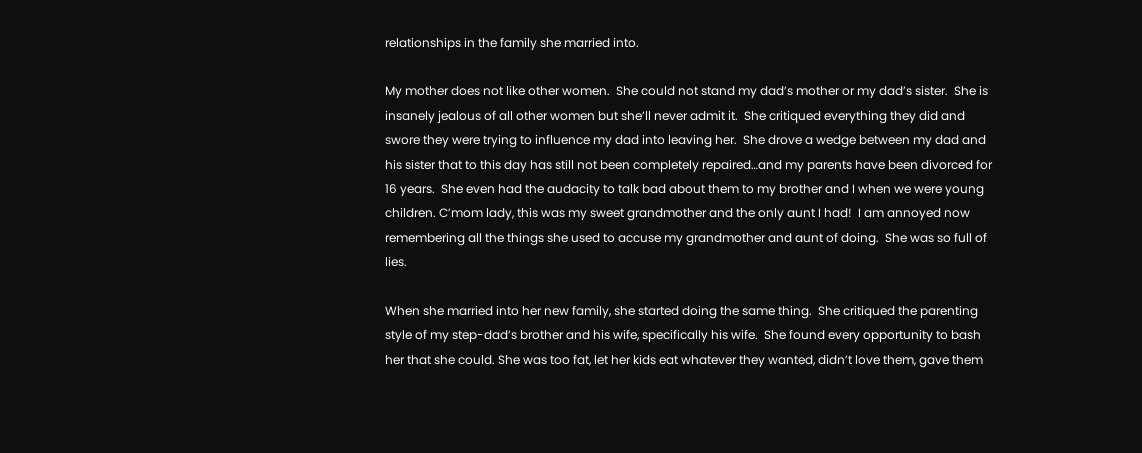relationships in the family she married into.

My mother does not like other women.  She could not stand my dad’s mother or my dad’s sister.  She is insanely jealous of all other women but she’ll never admit it.  She critiqued everything they did and swore they were trying to influence my dad into leaving her.  She drove a wedge between my dad and his sister that to this day has still not been completely repaired…and my parents have been divorced for 16 years.  She even had the audacity to talk bad about them to my brother and I when we were young children. C’mom lady, this was my sweet grandmother and the only aunt I had!  I am annoyed now remembering all the things she used to accuse my grandmother and aunt of doing.  She was so full of lies.

When she married into her new family, she started doing the same thing.  She critiqued the parenting style of my step-dad’s brother and his wife, specifically his wife.  She found every opportunity to bash her that she could. She was too fat, let her kids eat whatever they wanted, didn’t love them, gave them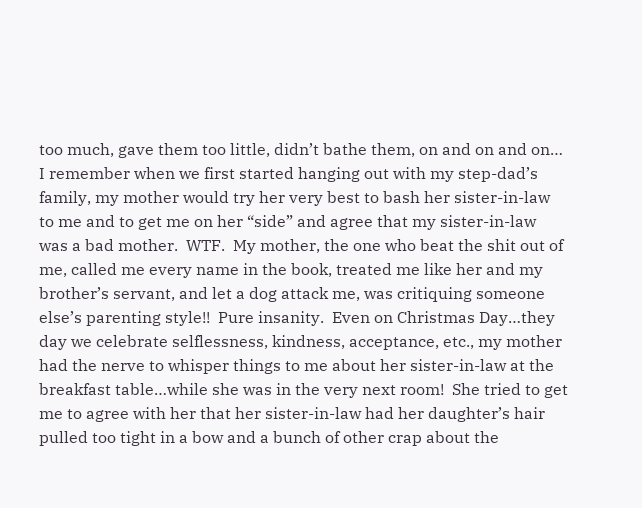too much, gave them too little, didn’t bathe them, on and on and on…  I remember when we first started hanging out with my step-dad’s family, my mother would try her very best to bash her sister-in-law to me and to get me on her “side” and agree that my sister-in-law was a bad mother.  WTF.  My mother, the one who beat the shit out of me, called me every name in the book, treated me like her and my brother’s servant, and let a dog attack me, was critiquing someone else’s parenting style!!  Pure insanity.  Even on Christmas Day…they day we celebrate selflessness, kindness, acceptance, etc., my mother had the nerve to whisper things to me about her sister-in-law at the breakfast table…while she was in the very next room!  She tried to get me to agree with her that her sister-in-law had her daughter’s hair pulled too tight in a bow and a bunch of other crap about the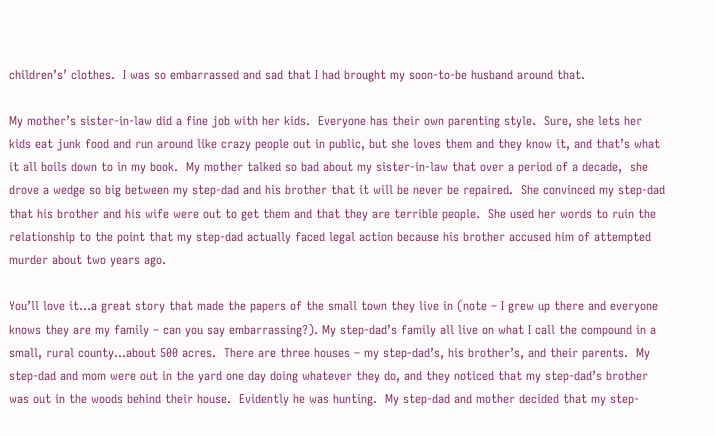children’s’ clothes.  I was so embarrassed and sad that I had brought my soon-to-be husband around that.

My mother’s sister-in-law did a fine job with her kids.  Everyone has their own parenting style.  Sure, she lets her kids eat junk food and run around like crazy people out in public, but she loves them and they know it, and that’s what it all boils down to in my book.  My mother talked so bad about my sister-in-law that over a period of a decade,  she drove a wedge so big between my step-dad and his brother that it will be never be repaired.  She convinced my step-dad that his brother and his wife were out to get them and that they are terrible people.  She used her words to ruin the relationship to the point that my step-dad actually faced legal action because his brother accused him of attempted murder about two years ago.

You’ll love it…a great story that made the papers of the small town they live in (note – I grew up there and everyone knows they are my family – can you say embarrassing?). My step-dad’s family all live on what I call the compound in a small, rural county…about 500 acres.  There are three houses – my step-dad’s, his brother’s, and their parents.  My step-dad and mom were out in the yard one day doing whatever they do, and they noticed that my step-dad’s brother was out in the woods behind their house.  Evidently he was hunting.  My step-dad and mother decided that my step-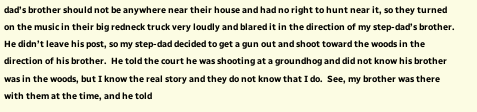dad’s brother should not be anywhere near their house and had no right to hunt near it, so they turned on the music in their big redneck truck very loudly and blared it in the direction of my step-dad’s brother.  He didn’t leave his post, so my step-dad decided to get a gun out and shoot toward the woods in the direction of his brother.  He told the court he was shooting at a groundhog and did not know his brother was in the woods, but I know the real story and they do not know that I do.  See, my brother was there with them at the time, and he told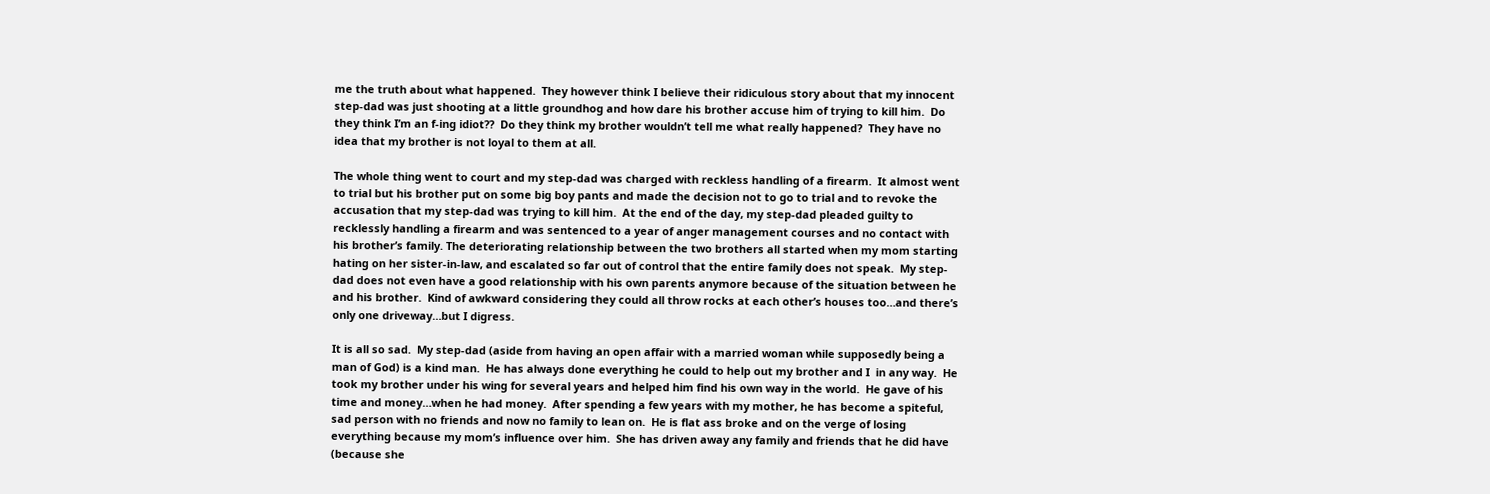me the truth about what happened.  They however think I believe their ridiculous story about that my innocent step-dad was just shooting at a little groundhog and how dare his brother accuse him of trying to kill him.  Do they think I’m an f-ing idiot??  Do they think my brother wouldn’t tell me what really happened?  They have no idea that my brother is not loyal to them at all.

The whole thing went to court and my step-dad was charged with reckless handling of a firearm.  It almost went to trial but his brother put on some big boy pants and made the decision not to go to trial and to revoke the accusation that my step-dad was trying to kill him.  At the end of the day, my step-dad pleaded guilty to recklessly handling a firearm and was sentenced to a year of anger management courses and no contact with his brother’s family. The deteriorating relationship between the two brothers all started when my mom starting hating on her sister-in-law, and escalated so far out of control that the entire family does not speak.  My step-dad does not even have a good relationship with his own parents anymore because of the situation between he and his brother.  Kind of awkward considering they could all throw rocks at each other’s houses too…and there’s only one driveway…but I digress.

It is all so sad.  My step-dad (aside from having an open affair with a married woman while supposedly being a man of God) is a kind man.  He has always done everything he could to help out my brother and I  in any way.  He took my brother under his wing for several years and helped him find his own way in the world.  He gave of his time and money…when he had money.  After spending a few years with my mother, he has become a spiteful, sad person with no friends and now no family to lean on.  He is flat ass broke and on the verge of losing everything because my mom’s influence over him.  She has driven away any family and friends that he did have (because she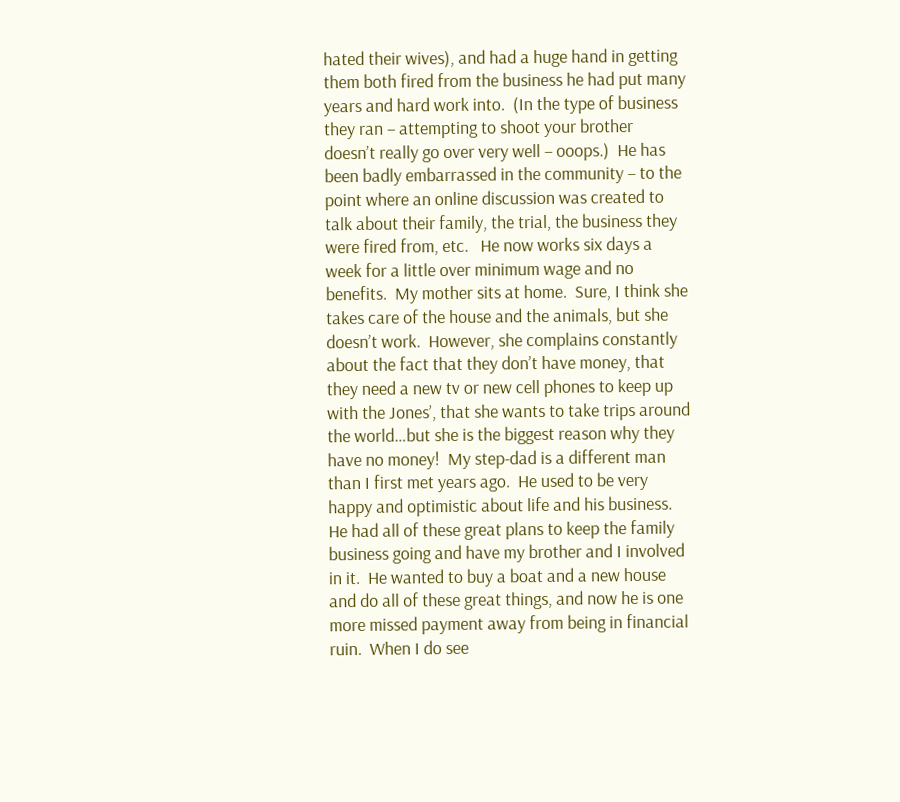hated their wives), and had a huge hand in getting them both fired from the business he had put many years and hard work into.  (In the type of business they ran – attempting to shoot your brother doesn’t really go over very well – ooops.)  He has been badly embarrassed in the community – to the point where an online discussion was created to talk about their family, the trial, the business they were fired from, etc.   He now works six days a week for a little over minimum wage and no benefits.  My mother sits at home.  Sure, I think she takes care of the house and the animals, but she doesn’t work.  However, she complains constantly about the fact that they don’t have money, that they need a new tv or new cell phones to keep up with the Jones’, that she wants to take trips around the world…but she is the biggest reason why they have no money!  My step-dad is a different man than I first met years ago.  He used to be very happy and optimistic about life and his business.  He had all of these great plans to keep the family business going and have my brother and I involved in it.  He wanted to buy a boat and a new house and do all of these great things, and now he is one more missed payment away from being in financial ruin.  When I do see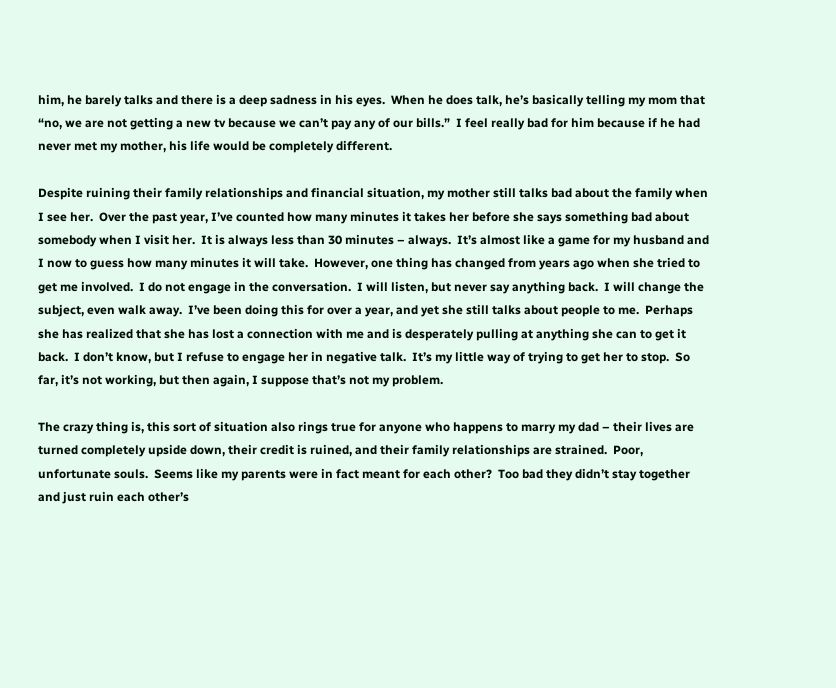him, he barely talks and there is a deep sadness in his eyes.  When he does talk, he’s basically telling my mom that “no, we are not getting a new tv because we can’t pay any of our bills.”  I feel really bad for him because if he had never met my mother, his life would be completely different.

Despite ruining their family relationships and financial situation, my mother still talks bad about the family when I see her.  Over the past year, I’ve counted how many minutes it takes her before she says something bad about somebody when I visit her.  It is always less than 30 minutes – always.  It’s almost like a game for my husband and I now to guess how many minutes it will take.  However, one thing has changed from years ago when she tried to get me involved.  I do not engage in the conversation.  I will listen, but never say anything back.  I will change the subject, even walk away.  I’ve been doing this for over a year, and yet she still talks about people to me.  Perhaps she has realized that she has lost a connection with me and is desperately pulling at anything she can to get it back.  I don’t know, but I refuse to engage her in negative talk.  It’s my little way of trying to get her to stop.  So far, it’s not working, but then again, I suppose that’s not my problem.

The crazy thing is, this sort of situation also rings true for anyone who happens to marry my dad – their lives are turned completely upside down, their credit is ruined, and their family relationships are strained.  Poor, unfortunate souls.  Seems like my parents were in fact meant for each other?  Too bad they didn’t stay together and just ruin each other’s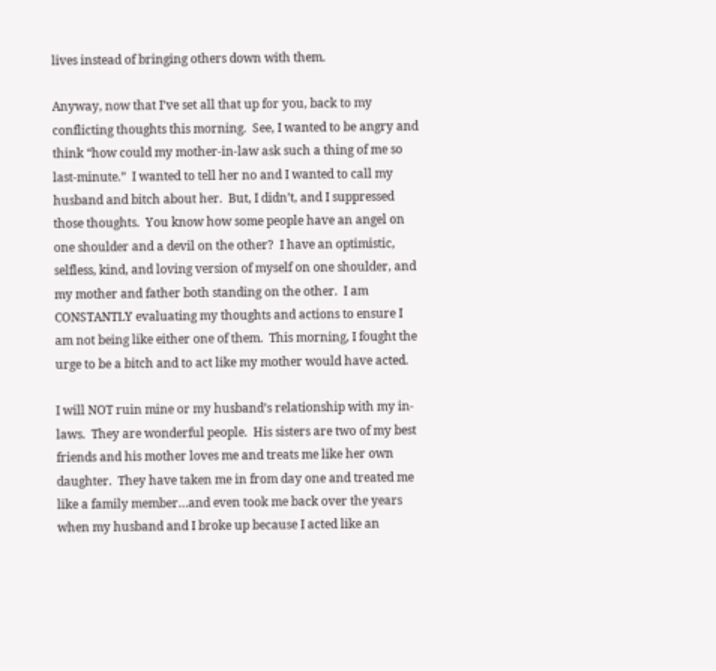lives instead of bringing others down with them.

Anyway, now that I’ve set all that up for you, back to my conflicting thoughts this morning.  See, I wanted to be angry and think “how could my mother-in-law ask such a thing of me so last-minute.”  I wanted to tell her no and I wanted to call my husband and bitch about her.  But, I didn’t, and I suppressed those thoughts.  You know how some people have an angel on one shoulder and a devil on the other?  I have an optimistic, selfless, kind, and loving version of myself on one shoulder, and my mother and father both standing on the other.  I am CONSTANTLY evaluating my thoughts and actions to ensure I am not being like either one of them.  This morning, I fought the urge to be a bitch and to act like my mother would have acted.

I will NOT ruin mine or my husband’s relationship with my in-laws.  They are wonderful people.  His sisters are two of my best friends and his mother loves me and treats me like her own daughter.  They have taken me in from day one and treated me like a family member…and even took me back over the years when my husband and I broke up because I acted like an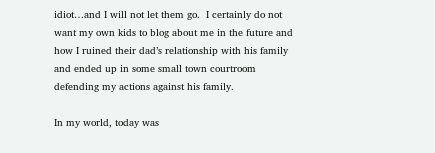idiot…and I will not let them go.  I certainly do not want my own kids to blog about me in the future and how I ruined their dad’s relationship with his family and ended up in some small town courtroom defending my actions against his family.

In my world, today was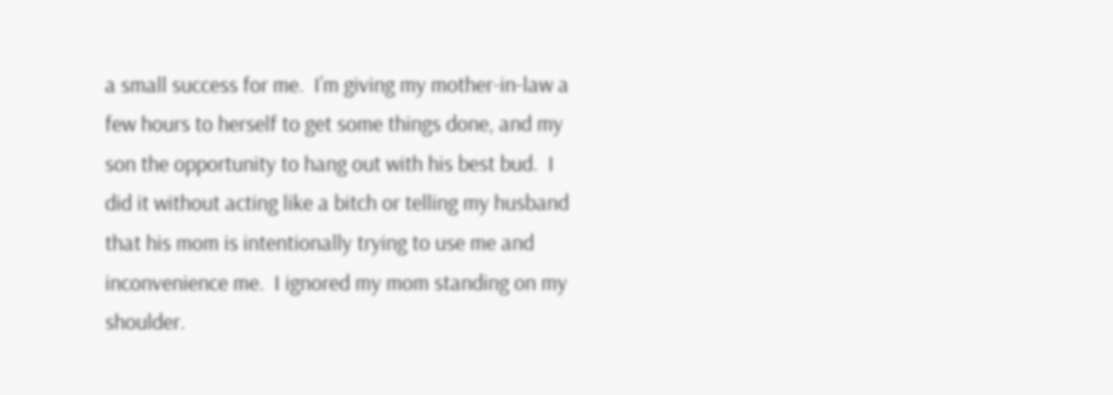a small success for me.  I’m giving my mother-in-law a few hours to herself to get some things done, and my son the opportunity to hang out with his best bud.  I did it without acting like a bitch or telling my husband that his mom is intentionally trying to use me and inconvenience me.  I ignored my mom standing on my shoulder.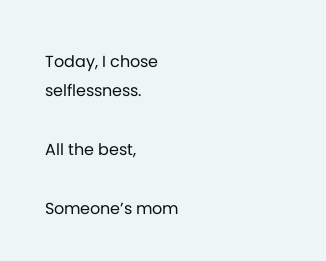Today, I chose selflessness.

All the best,

Someone’s mom